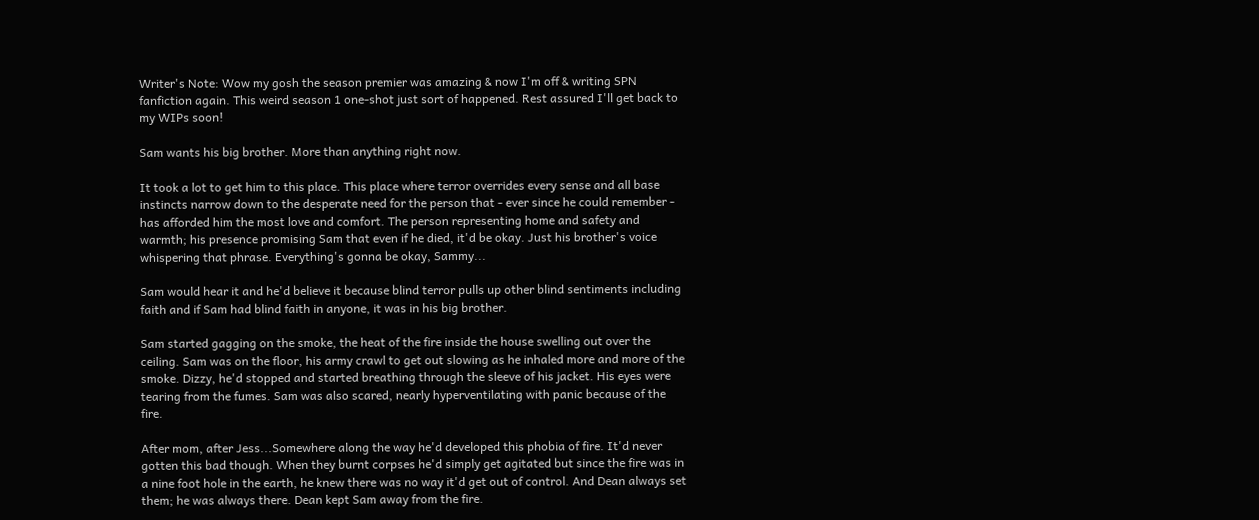Writer's Note: Wow my gosh the season premier was amazing & now I'm off & writing SPN fanfiction again. This weird season 1 one-shot just sort of happened. Rest assured I'll get back to my WIPs soon!

Sam wants his big brother. More than anything right now.

It took a lot to get him to this place. This place where terror overrides every sense and all base instincts narrow down to the desperate need for the person that - ever since he could remember - has afforded him the most love and comfort. The person representing home and safety and warmth; his presence promising Sam that even if he died, it'd be okay. Just his brother's voice whispering that phrase. Everything's gonna be okay, Sammy...

Sam would hear it and he'd believe it because blind terror pulls up other blind sentiments including faith and if Sam had blind faith in anyone, it was in his big brother.

Sam started gagging on the smoke, the heat of the fire inside the house swelling out over the ceiling. Sam was on the floor, his army crawl to get out slowing as he inhaled more and more of the smoke. Dizzy, he'd stopped and started breathing through the sleeve of his jacket. His eyes were tearing from the fumes. Sam was also scared, nearly hyperventilating with panic because of the fire.

After mom, after Jess...Somewhere along the way he'd developed this phobia of fire. It'd never gotten this bad though. When they burnt corpses he'd simply get agitated but since the fire was in a nine foot hole in the earth, he knew there was no way it'd get out of control. And Dean always set them; he was always there. Dean kept Sam away from the fire.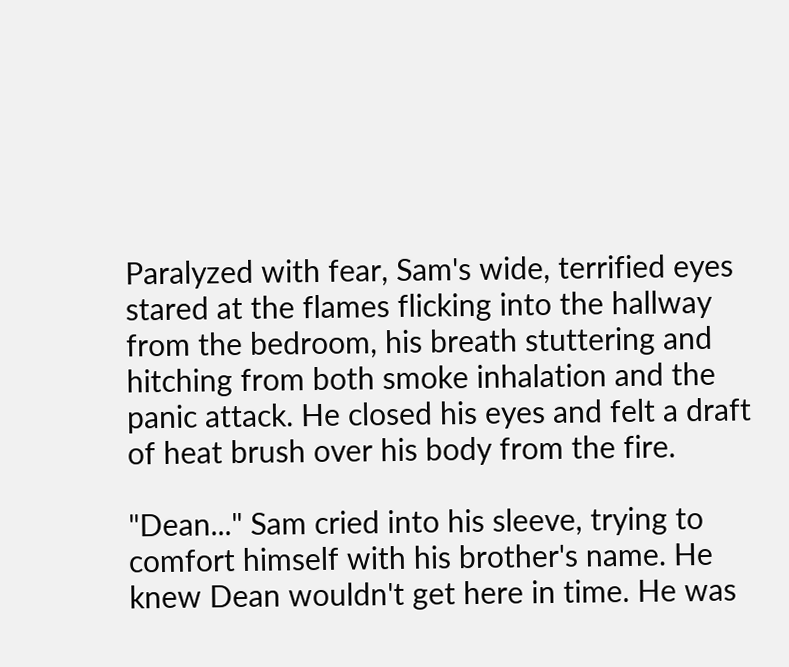Paralyzed with fear, Sam's wide, terrified eyes stared at the flames flicking into the hallway from the bedroom, his breath stuttering and hitching from both smoke inhalation and the panic attack. He closed his eyes and felt a draft of heat brush over his body from the fire.

"Dean..." Sam cried into his sleeve, trying to comfort himself with his brother's name. He knew Dean wouldn't get here in time. He was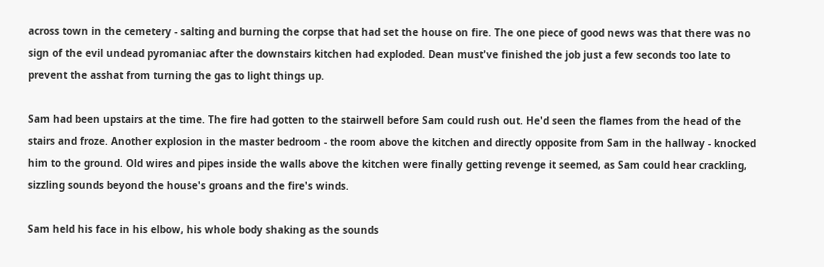across town in the cemetery - salting and burning the corpse that had set the house on fire. The one piece of good news was that there was no sign of the evil undead pyromaniac after the downstairs kitchen had exploded. Dean must've finished the job just a few seconds too late to prevent the asshat from turning the gas to light things up.

Sam had been upstairs at the time. The fire had gotten to the stairwell before Sam could rush out. He'd seen the flames from the head of the stairs and froze. Another explosion in the master bedroom - the room above the kitchen and directly opposite from Sam in the hallway - knocked him to the ground. Old wires and pipes inside the walls above the kitchen were finally getting revenge it seemed, as Sam could hear crackling, sizzling sounds beyond the house's groans and the fire's winds.

Sam held his face in his elbow, his whole body shaking as the sounds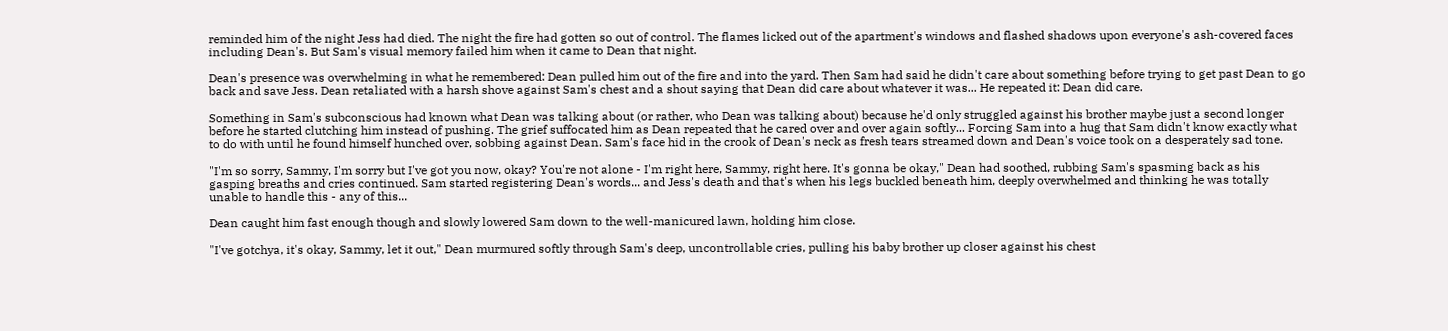reminded him of the night Jess had died. The night the fire had gotten so out of control. The flames licked out of the apartment's windows and flashed shadows upon everyone's ash-covered faces including Dean's. But Sam's visual memory failed him when it came to Dean that night.

Dean's presence was overwhelming in what he remembered: Dean pulled him out of the fire and into the yard. Then Sam had said he didn't care about something before trying to get past Dean to go back and save Jess. Dean retaliated with a harsh shove against Sam's chest and a shout saying that Dean did care about whatever it was... He repeated it: Dean did care.

Something in Sam's subconscious had known what Dean was talking about (or rather, who Dean was talking about) because he'd only struggled against his brother maybe just a second longer before he started clutching him instead of pushing. The grief suffocated him as Dean repeated that he cared over and over again softly... Forcing Sam into a hug that Sam didn't know exactly what to do with until he found himself hunched over, sobbing against Dean. Sam's face hid in the crook of Dean's neck as fresh tears streamed down and Dean's voice took on a desperately sad tone.

"I'm so sorry, Sammy, I'm sorry but I've got you now, okay? You're not alone - I'm right here, Sammy, right here. It's gonna be okay," Dean had soothed, rubbing Sam's spasming back as his gasping breaths and cries continued. Sam started registering Dean's words... and Jess's death and that's when his legs buckled beneath him, deeply overwhelmed and thinking he was totally unable to handle this - any of this...

Dean caught him fast enough though and slowly lowered Sam down to the well-manicured lawn, holding him close.

"I've gotchya, it's okay, Sammy, let it out," Dean murmured softly through Sam's deep, uncontrollable cries, pulling his baby brother up closer against his chest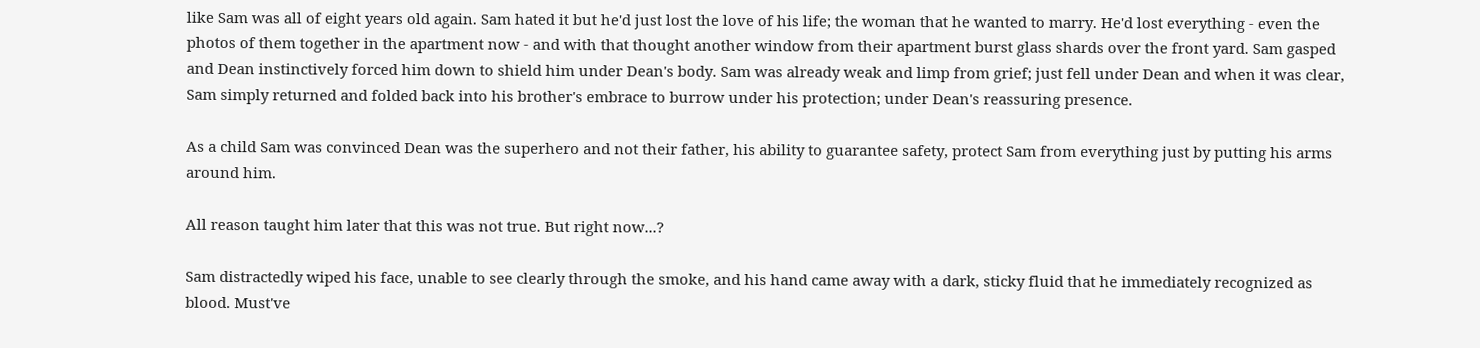like Sam was all of eight years old again. Sam hated it but he'd just lost the love of his life; the woman that he wanted to marry. He'd lost everything - even the photos of them together in the apartment now - and with that thought another window from their apartment burst glass shards over the front yard. Sam gasped and Dean instinctively forced him down to shield him under Dean's body. Sam was already weak and limp from grief; just fell under Dean and when it was clear, Sam simply returned and folded back into his brother's embrace to burrow under his protection; under Dean's reassuring presence.

As a child Sam was convinced Dean was the superhero and not their father, his ability to guarantee safety, protect Sam from everything just by putting his arms around him.

All reason taught him later that this was not true. But right now...?

Sam distractedly wiped his face, unable to see clearly through the smoke, and his hand came away with a dark, sticky fluid that he immediately recognized as blood. Must've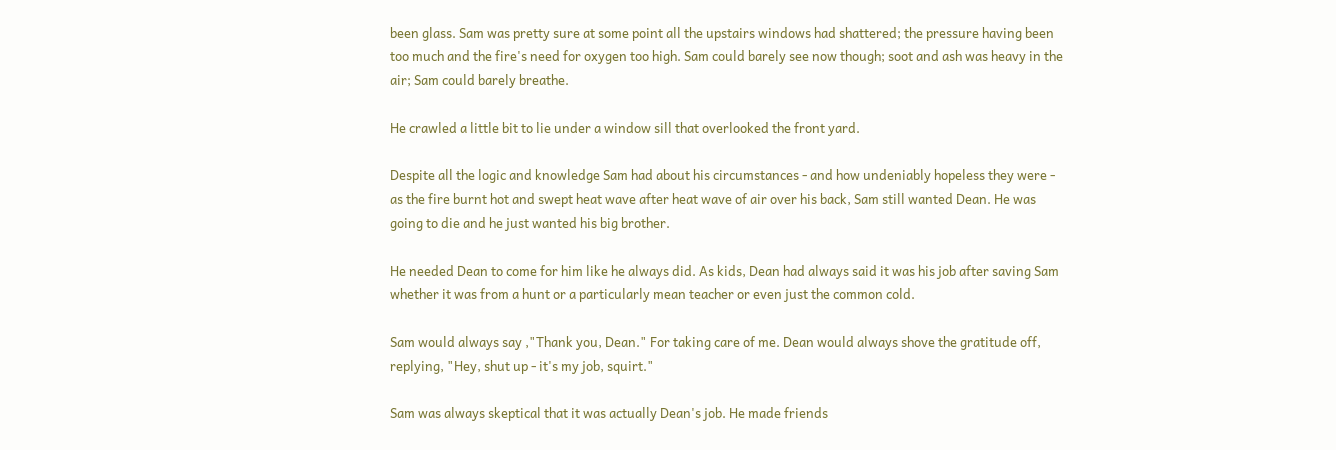been glass. Sam was pretty sure at some point all the upstairs windows had shattered; the pressure having been too much and the fire's need for oxygen too high. Sam could barely see now though; soot and ash was heavy in the air; Sam could barely breathe.

He crawled a little bit to lie under a window sill that overlooked the front yard.

Despite all the logic and knowledge Sam had about his circumstances - and how undeniably hopeless they were - as the fire burnt hot and swept heat wave after heat wave of air over his back, Sam still wanted Dean. He was going to die and he just wanted his big brother.

He needed Dean to come for him like he always did. As kids, Dean had always said it was his job after saving Sam whether it was from a hunt or a particularly mean teacher or even just the common cold.

Sam would always say ,"Thank you, Dean." For taking care of me. Dean would always shove the gratitude off, replying, "Hey, shut up - it's my job, squirt."

Sam was always skeptical that it was actually Dean's job. He made friends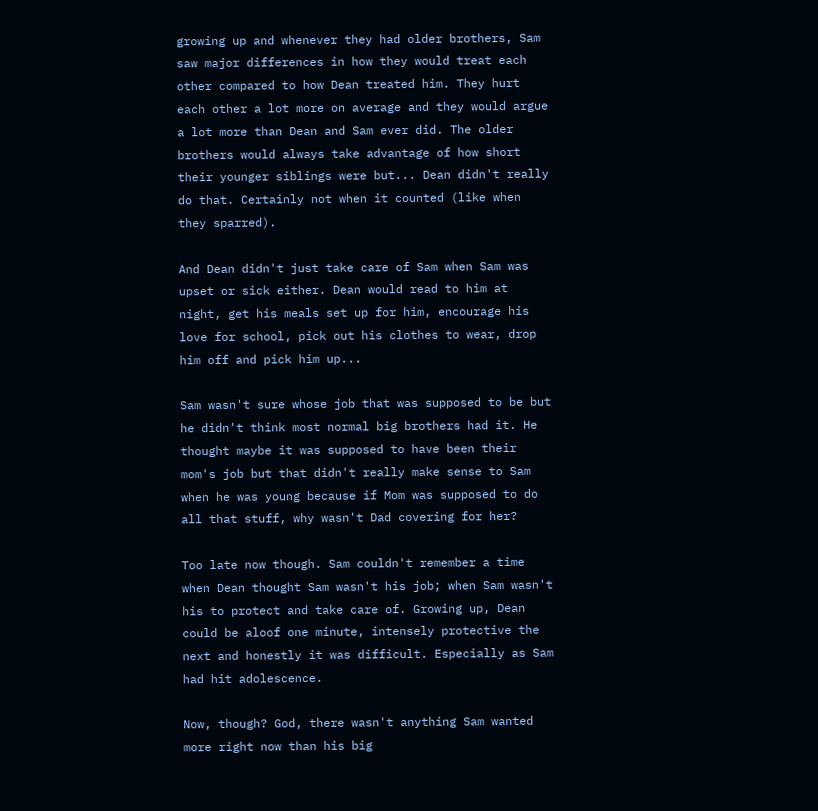growing up and whenever they had older brothers, Sam saw major differences in how they would treat each other compared to how Dean treated him. They hurt each other a lot more on average and they would argue a lot more than Dean and Sam ever did. The older brothers would always take advantage of how short their younger siblings were but... Dean didn't really do that. Certainly not when it counted (like when they sparred).

And Dean didn't just take care of Sam when Sam was upset or sick either. Dean would read to him at night, get his meals set up for him, encourage his love for school, pick out his clothes to wear, drop him off and pick him up...

Sam wasn't sure whose job that was supposed to be but he didn't think most normal big brothers had it. He thought maybe it was supposed to have been their mom's job but that didn't really make sense to Sam when he was young because if Mom was supposed to do all that stuff, why wasn't Dad covering for her?

Too late now though. Sam couldn't remember a time when Dean thought Sam wasn't his job; when Sam wasn't his to protect and take care of. Growing up, Dean could be aloof one minute, intensely protective the next and honestly it was difficult. Especially as Sam had hit adolescence.

Now, though? God, there wasn't anything Sam wanted more right now than his big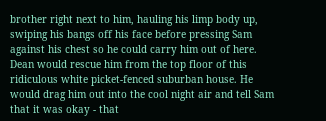brother right next to him, hauling his limp body up, swiping his bangs off his face before pressing Sam against his chest so he could carry him out of here. Dean would rescue him from the top floor of this ridiculous white picket-fenced suburban house. He would drag him out into the cool night air and tell Sam that it was okay - that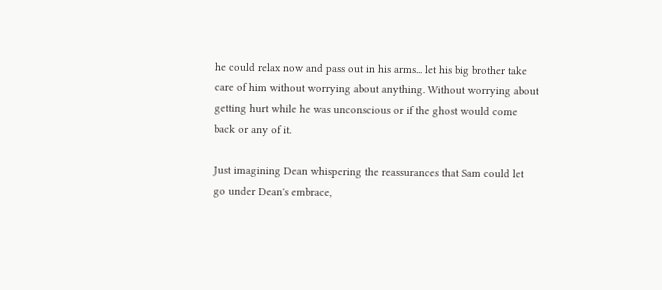he could relax now and pass out in his arms... let his big brother take care of him without worrying about anything. Without worrying about getting hurt while he was unconscious or if the ghost would come back or any of it.

Just imagining Dean whispering the reassurances that Sam could let go under Dean's embrace,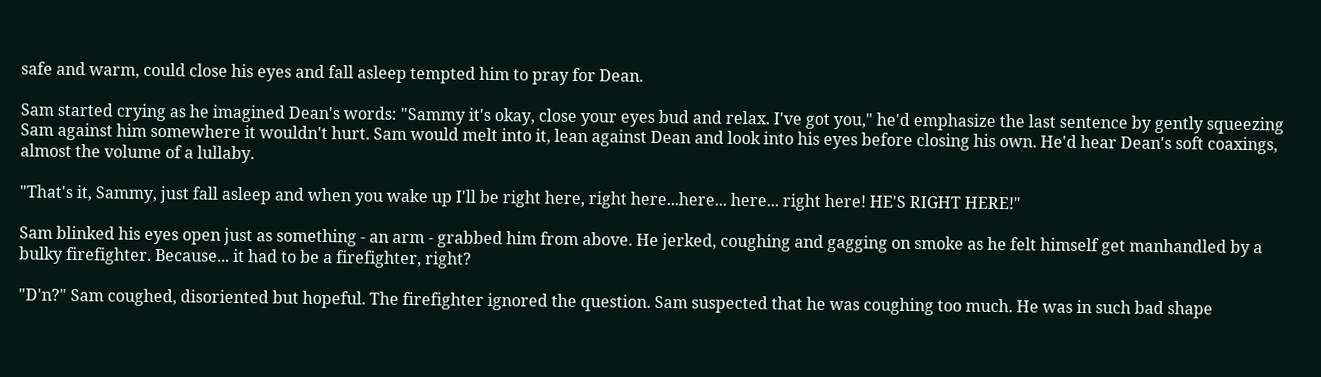safe and warm, could close his eyes and fall asleep tempted him to pray for Dean.

Sam started crying as he imagined Dean's words: "Sammy it's okay, close your eyes bud and relax. I've got you," he'd emphasize the last sentence by gently squeezing Sam against him somewhere it wouldn't hurt. Sam would melt into it, lean against Dean and look into his eyes before closing his own. He'd hear Dean's soft coaxings, almost the volume of a lullaby.

"That's it, Sammy, just fall asleep and when you wake up I'll be right here, right here...here... here... right here! HE'S RIGHT HERE!"

Sam blinked his eyes open just as something - an arm - grabbed him from above. He jerked, coughing and gagging on smoke as he felt himself get manhandled by a bulky firefighter. Because... it had to be a firefighter, right?

"D'n?" Sam coughed, disoriented but hopeful. The firefighter ignored the question. Sam suspected that he was coughing too much. He was in such bad shape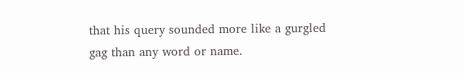that his query sounded more like a gurgled gag than any word or name.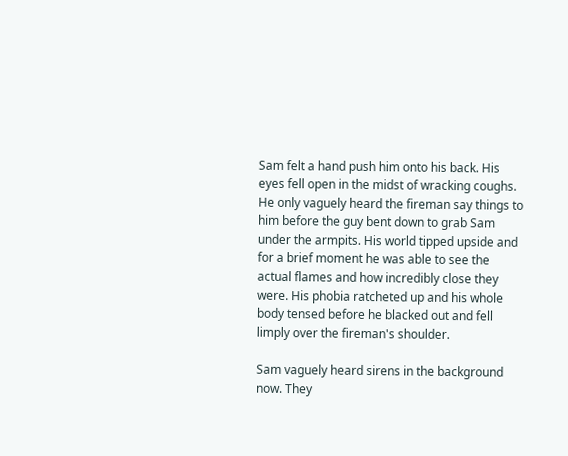Sam felt a hand push him onto his back. His eyes fell open in the midst of wracking coughs. He only vaguely heard the fireman say things to him before the guy bent down to grab Sam under the armpits. His world tipped upside and for a brief moment he was able to see the actual flames and how incredibly close they were. His phobia ratcheted up and his whole body tensed before he blacked out and fell limply over the fireman's shoulder.

Sam vaguely heard sirens in the background now. They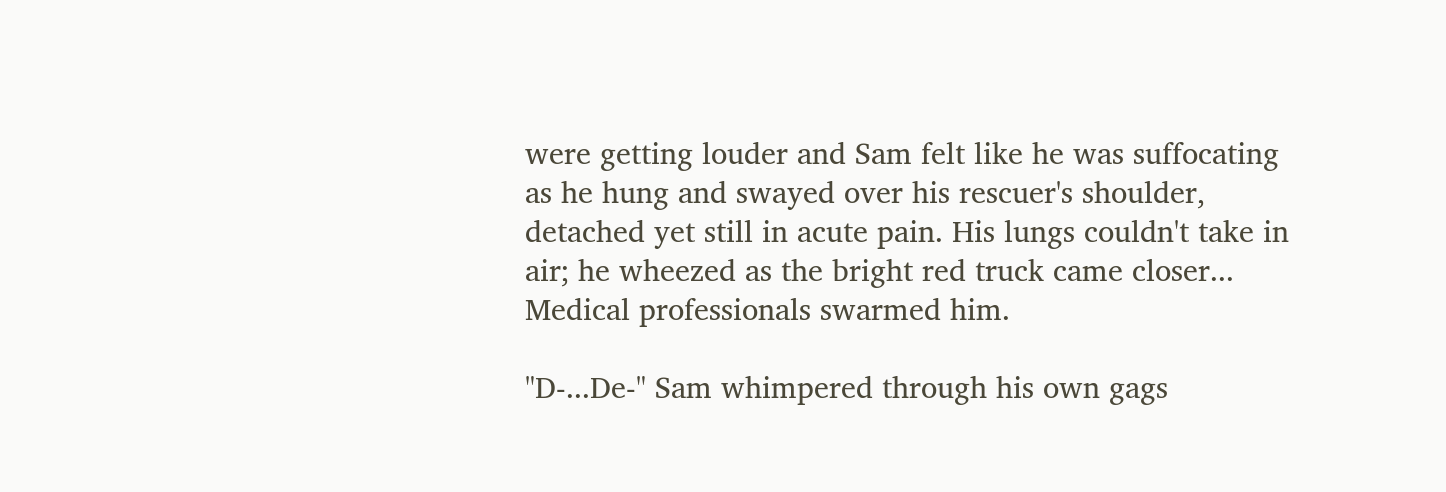were getting louder and Sam felt like he was suffocating as he hung and swayed over his rescuer's shoulder, detached yet still in acute pain. His lungs couldn't take in air; he wheezed as the bright red truck came closer... Medical professionals swarmed him.

"D-...De-" Sam whimpered through his own gags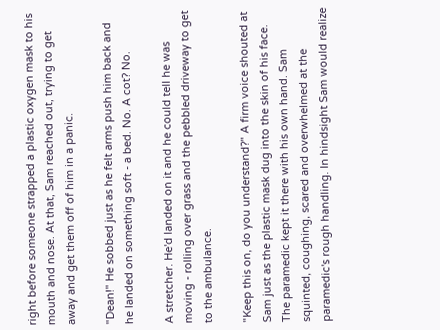right before someone strapped a plastic oxygen mask to his mouth and nose. At that, Sam reached out, trying to get away and get them off of him in a panic.

"Dean!" He sobbed just as he felt arms push him back and he landed on something soft - a bed. No. A cot? No.

A stretcher. He'd landed on it and he could tell he was moving - rolling over grass and the pebbled driveway to get to the ambulance.

"Keep this on, do you understand?" A firm voice shouted at Sam just as the plastic mask dug into the skin of his face. The paramedic kept it there with his own hand. Sam squinted, coughing, scared and overwhelmed at the paramedic's rough handling. In hindsight Sam would realize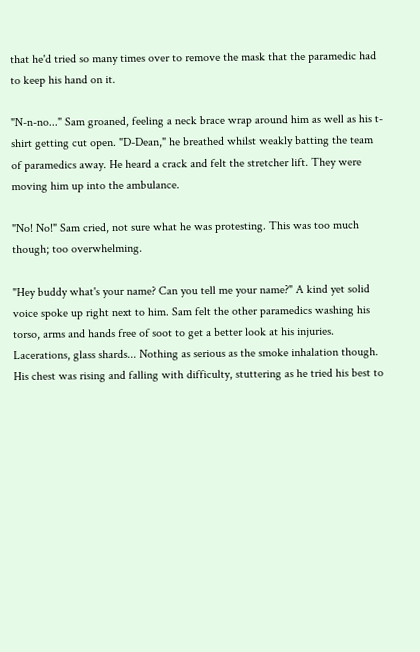that he'd tried so many times over to remove the mask that the paramedic had to keep his hand on it.

"N-n-no..." Sam groaned, feeling a neck brace wrap around him as well as his t-shirt getting cut open. "D-Dean," he breathed whilst weakly batting the team of paramedics away. He heard a crack and felt the stretcher lift. They were moving him up into the ambulance.

"No! No!" Sam cried, not sure what he was protesting. This was too much though; too overwhelming.

"Hey buddy what's your name? Can you tell me your name?" A kind yet solid voice spoke up right next to him. Sam felt the other paramedics washing his torso, arms and hands free of soot to get a better look at his injuries. Lacerations, glass shards... Nothing as serious as the smoke inhalation though. His chest was rising and falling with difficulty, stuttering as he tried his best to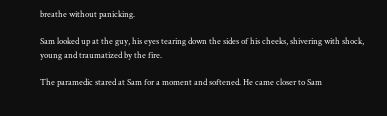breathe without panicking.

Sam looked up at the guy, his eyes tearing down the sides of his cheeks, shivering with shock, young and traumatized by the fire.

The paramedic stared at Sam for a moment and softened. He came closer to Sam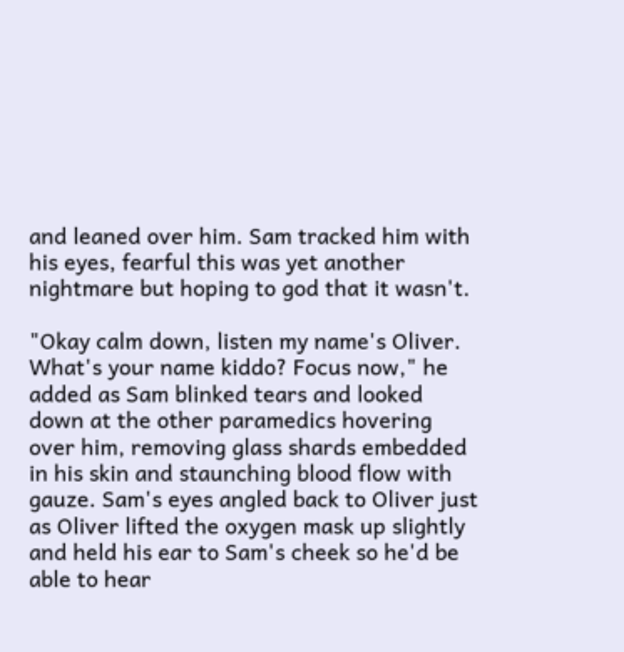and leaned over him. Sam tracked him with his eyes, fearful this was yet another nightmare but hoping to god that it wasn't.

"Okay calm down, listen my name's Oliver. What's your name kiddo? Focus now," he added as Sam blinked tears and looked down at the other paramedics hovering over him, removing glass shards embedded in his skin and staunching blood flow with gauze. Sam's eyes angled back to Oliver just as Oliver lifted the oxygen mask up slightly and held his ear to Sam's cheek so he'd be able to hear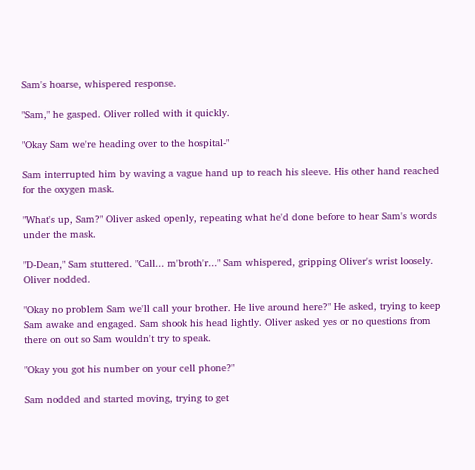Sam's hoarse, whispered response.

"Sam," he gasped. Oliver rolled with it quickly.

"Okay Sam we're heading over to the hospital-"

Sam interrupted him by waving a vague hand up to reach his sleeve. His other hand reached for the oxygen mask.

"What's up, Sam?" Oliver asked openly, repeating what he'd done before to hear Sam's words under the mask.

"D-Dean," Sam stuttered. "Call... m'broth'r..." Sam whispered, gripping Oliver's wrist loosely. Oliver nodded.

"Okay no problem Sam we'll call your brother. He live around here?" He asked, trying to keep Sam awake and engaged. Sam shook his head lightly. Oliver asked yes or no questions from there on out so Sam wouldn't try to speak.

"Okay you got his number on your cell phone?"

Sam nodded and started moving, trying to get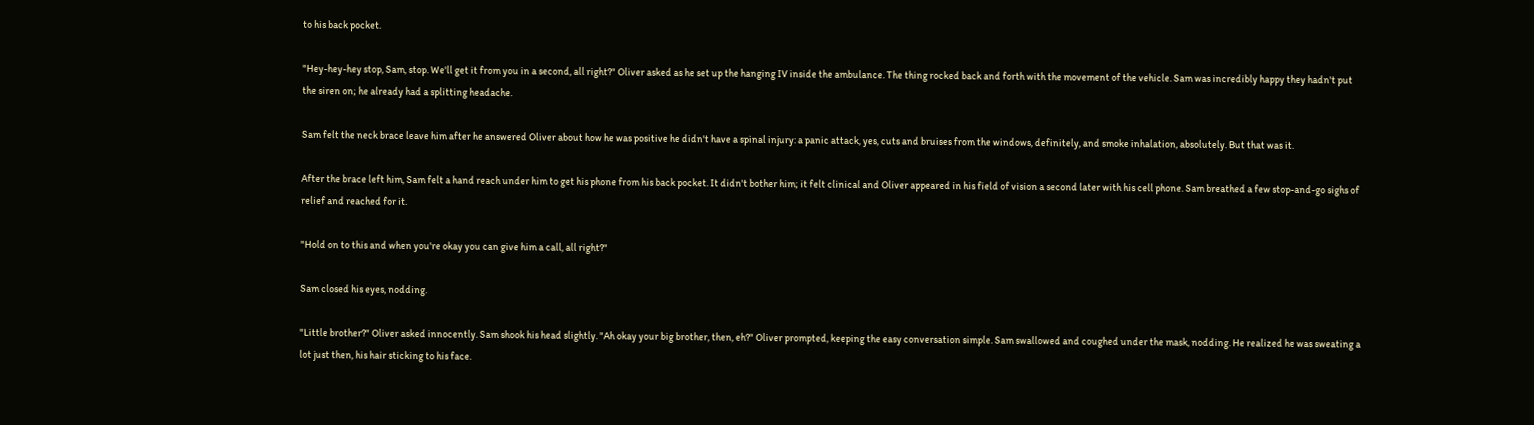to his back pocket.

"Hey-hey-hey stop, Sam, stop. We'll get it from you in a second, all right?" Oliver asked as he set up the hanging IV inside the ambulance. The thing rocked back and forth with the movement of the vehicle. Sam was incredibly happy they hadn't put the siren on; he already had a splitting headache.

Sam felt the neck brace leave him after he answered Oliver about how he was positive he didn't have a spinal injury: a panic attack, yes, cuts and bruises from the windows, definitely, and smoke inhalation, absolutely. But that was it.

After the brace left him, Sam felt a hand reach under him to get his phone from his back pocket. It didn't bother him; it felt clinical and Oliver appeared in his field of vision a second later with his cell phone. Sam breathed a few stop-and-go sighs of relief and reached for it.

"Hold on to this and when you're okay you can give him a call, all right?"

Sam closed his eyes, nodding.

"Little brother?" Oliver asked innocently. Sam shook his head slightly. "Ah okay your big brother, then, eh?" Oliver prompted, keeping the easy conversation simple. Sam swallowed and coughed under the mask, nodding. He realized he was sweating a lot just then, his hair sticking to his face.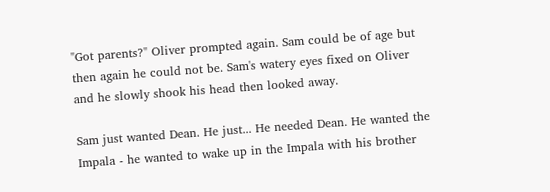"Got parents?" Oliver prompted again. Sam could be of age but then again he could not be. Sam's watery eyes fixed on Oliver and he slowly shook his head then looked away.

Sam just wanted Dean. He just... He needed Dean. He wanted the Impala - he wanted to wake up in the Impala with his brother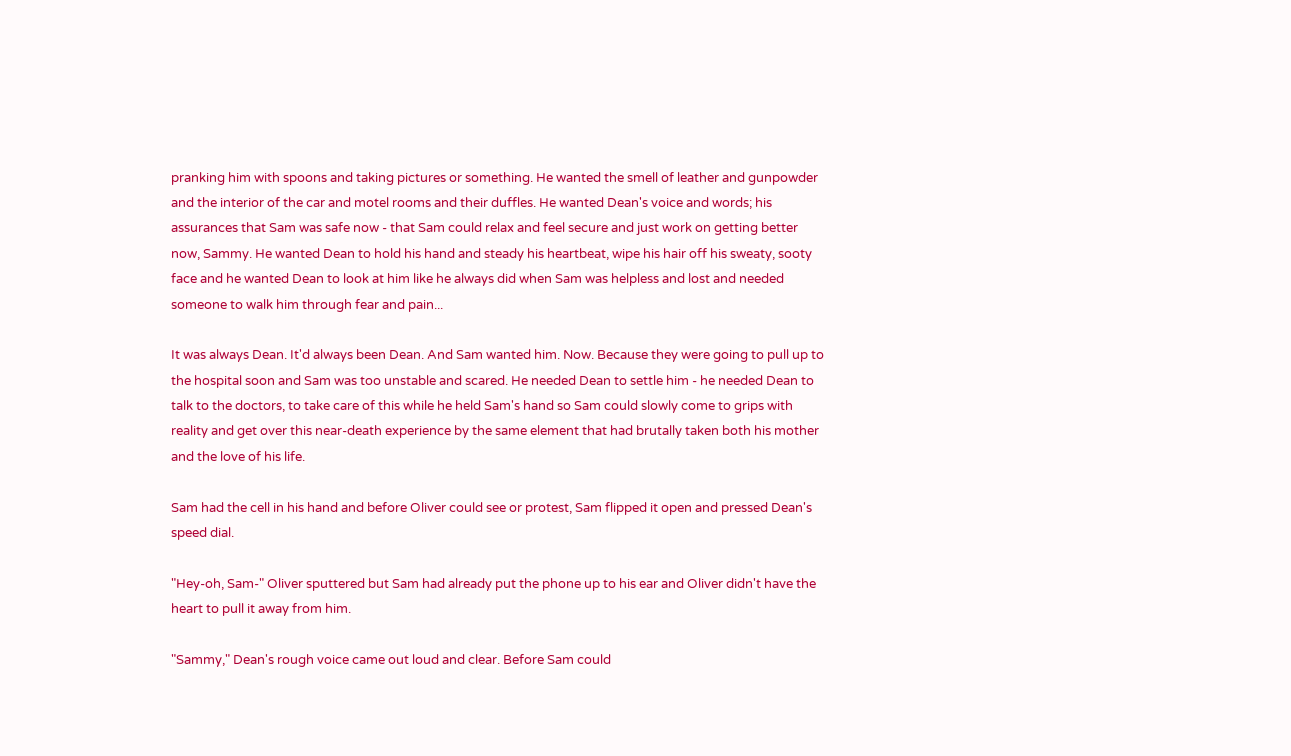pranking him with spoons and taking pictures or something. He wanted the smell of leather and gunpowder and the interior of the car and motel rooms and their duffles. He wanted Dean's voice and words; his assurances that Sam was safe now - that Sam could relax and feel secure and just work on getting better now, Sammy. He wanted Dean to hold his hand and steady his heartbeat, wipe his hair off his sweaty, sooty face and he wanted Dean to look at him like he always did when Sam was helpless and lost and needed someone to walk him through fear and pain...

It was always Dean. It'd always been Dean. And Sam wanted him. Now. Because they were going to pull up to the hospital soon and Sam was too unstable and scared. He needed Dean to settle him - he needed Dean to talk to the doctors, to take care of this while he held Sam's hand so Sam could slowly come to grips with reality and get over this near-death experience by the same element that had brutally taken both his mother and the love of his life.

Sam had the cell in his hand and before Oliver could see or protest, Sam flipped it open and pressed Dean's speed dial.

"Hey-oh, Sam-" Oliver sputtered but Sam had already put the phone up to his ear and Oliver didn't have the heart to pull it away from him.

"Sammy," Dean's rough voice came out loud and clear. Before Sam could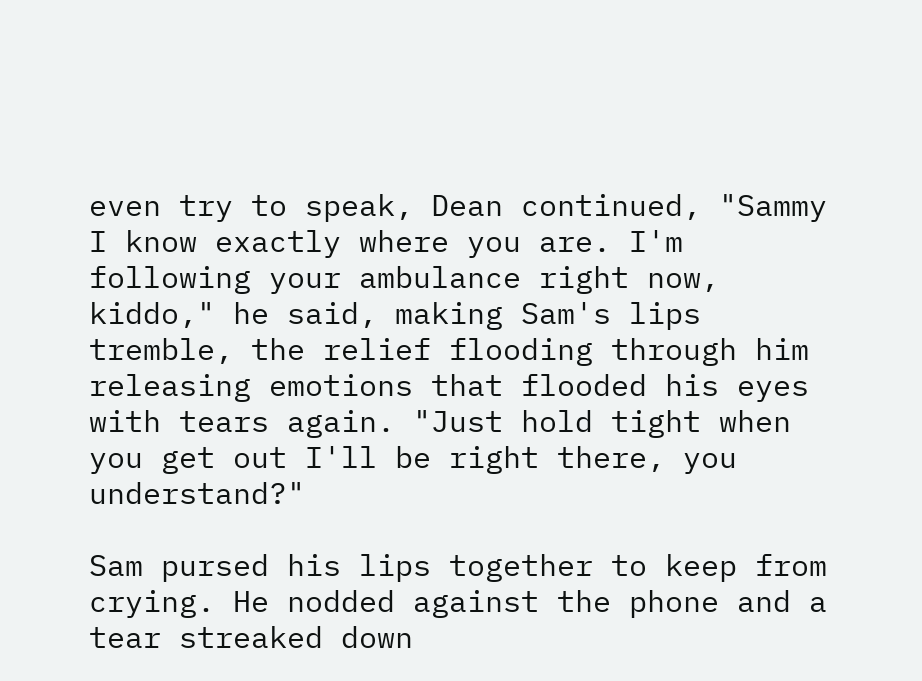even try to speak, Dean continued, "Sammy I know exactly where you are. I'm following your ambulance right now, kiddo," he said, making Sam's lips tremble, the relief flooding through him releasing emotions that flooded his eyes with tears again. "Just hold tight when you get out I'll be right there, you understand?"

Sam pursed his lips together to keep from crying. He nodded against the phone and a tear streaked down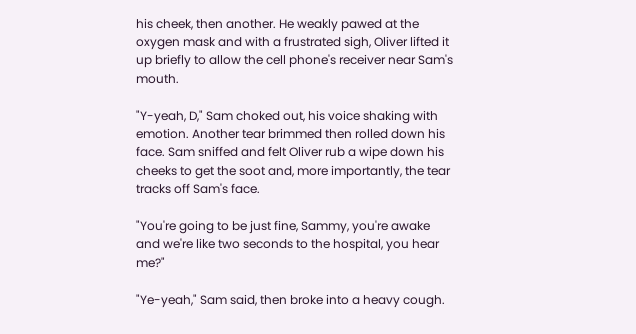his cheek, then another. He weakly pawed at the oxygen mask and with a frustrated sigh, Oliver lifted it up briefly to allow the cell phone's receiver near Sam's mouth.

"Y-yeah, D," Sam choked out, his voice shaking with emotion. Another tear brimmed then rolled down his face. Sam sniffed and felt Oliver rub a wipe down his cheeks to get the soot and, more importantly, the tear tracks off Sam's face.

"You're going to be just fine, Sammy, you're awake and we're like two seconds to the hospital, you hear me?"

"Ye-yeah," Sam said, then broke into a heavy cough.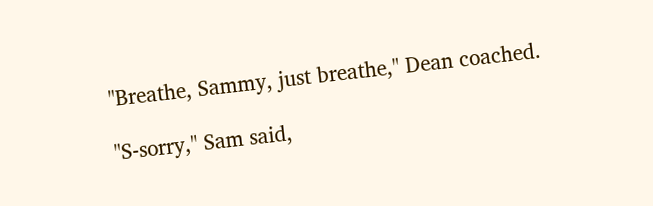"Breathe, Sammy, just breathe," Dean coached.

"S-sorry," Sam said,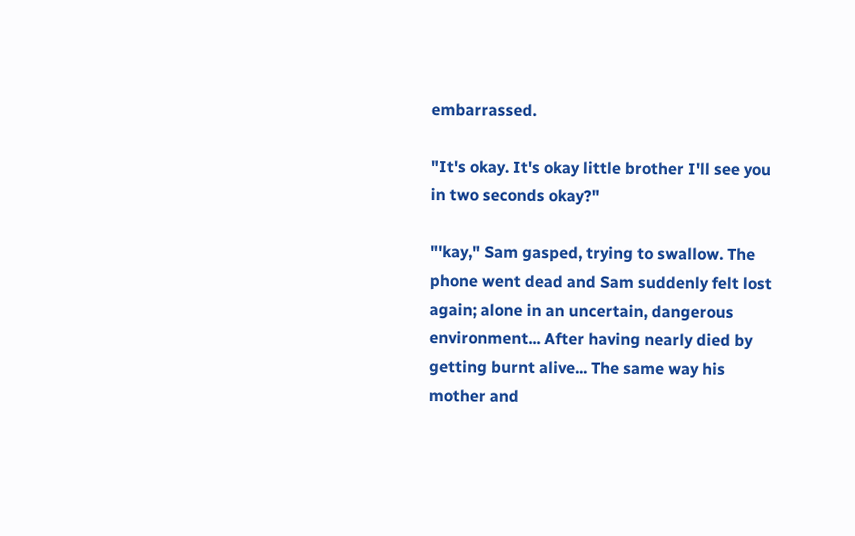embarrassed.

"It's okay. It's okay little brother I'll see you in two seconds okay?"

"'kay," Sam gasped, trying to swallow. The phone went dead and Sam suddenly felt lost again; alone in an uncertain, dangerous environment... After having nearly died by getting burnt alive... The same way his mother and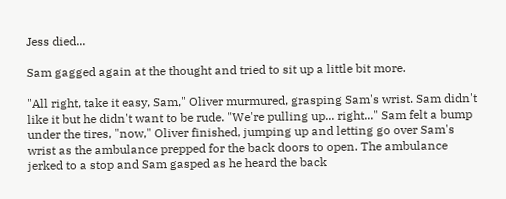Jess died...

Sam gagged again at the thought and tried to sit up a little bit more.

"All right, take it easy, Sam," Oliver murmured, grasping Sam's wrist. Sam didn't like it but he didn't want to be rude. "We're pulling up... right..." Sam felt a bump under the tires, "now," Oliver finished, jumping up and letting go over Sam's wrist as the ambulance prepped for the back doors to open. The ambulance jerked to a stop and Sam gasped as he heard the back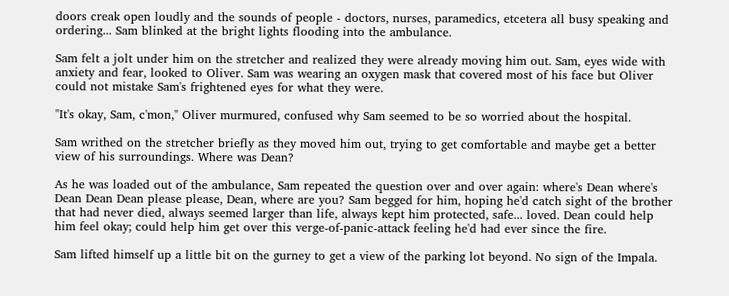doors creak open loudly and the sounds of people - doctors, nurses, paramedics, etcetera all busy speaking and ordering... Sam blinked at the bright lights flooding into the ambulance.

Sam felt a jolt under him on the stretcher and realized they were already moving him out. Sam, eyes wide with anxiety and fear, looked to Oliver. Sam was wearing an oxygen mask that covered most of his face but Oliver could not mistake Sam's frightened eyes for what they were.

"It's okay, Sam, c'mon," Oliver murmured, confused why Sam seemed to be so worried about the hospital.

Sam writhed on the stretcher briefly as they moved him out, trying to get comfortable and maybe get a better view of his surroundings. Where was Dean?

As he was loaded out of the ambulance, Sam repeated the question over and over again: where's Dean where's Dean Dean Dean please please, Dean, where are you? Sam begged for him, hoping he'd catch sight of the brother that had never died, always seemed larger than life, always kept him protected, safe... loved. Dean could help him feel okay; could help him get over this verge-of-panic-attack feeling he'd had ever since the fire.

Sam lifted himself up a little bit on the gurney to get a view of the parking lot beyond. No sign of the Impala.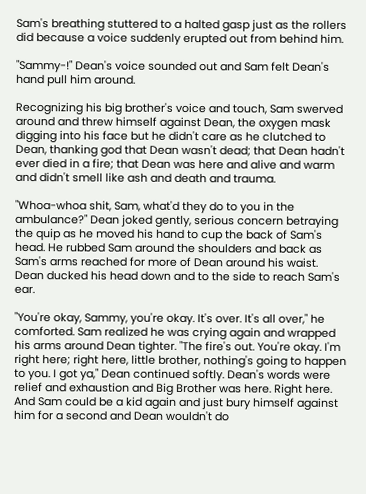Sam's breathing stuttered to a halted gasp just as the rollers did because a voice suddenly erupted out from behind him.

"Sammy-!" Dean's voice sounded out and Sam felt Dean's hand pull him around.

Recognizing his big brother's voice and touch, Sam swerved around and threw himself against Dean, the oxygen mask digging into his face but he didn't care as he clutched to Dean, thanking god that Dean wasn't dead; that Dean hadn't ever died in a fire; that Dean was here and alive and warm and didn't smell like ash and death and trauma.

"Whoa-whoa shit, Sam, what'd they do to you in the ambulance?" Dean joked gently, serious concern betraying the quip as he moved his hand to cup the back of Sam's head. He rubbed Sam around the shoulders and back as Sam's arms reached for more of Dean around his waist. Dean ducked his head down and to the side to reach Sam's ear.

"You're okay, Sammy, you're okay. It's over. It's all over," he comforted. Sam realized he was crying again and wrapped his arms around Dean tighter. "The fire's out. You're okay. I'm right here; right here, little brother, nothing's going to happen to you. I got ya," Dean continued softly. Dean's words were relief and exhaustion and Big Brother was here. Right here. And Sam could be a kid again and just bury himself against him for a second and Dean wouldn't do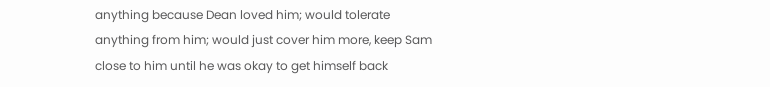anything because Dean loved him; would tolerate anything from him; would just cover him more, keep Sam close to him until he was okay to get himself back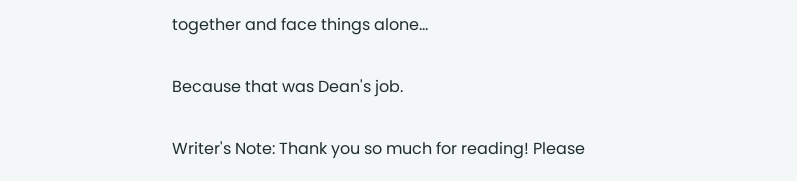together and face things alone...

Because that was Dean's job.

Writer's Note: Thank you so much for reading! Please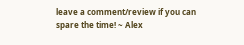leave a comment/review if you can spare the time! ~ Alex